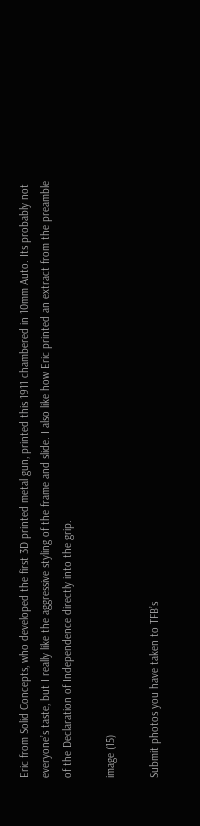Eric from Solid Concepts, who developed the first 3D printed metal gun, printed this 1911 chambered in 10mm Auto. Its probably not everyone’s taste, but I really like the aggressive styling of the frame and slide. I also like how Eric printed an extract from the preamble of the Declaration of Independence directly into the grip.

image (15)

Submit photos you have taken to TFB’s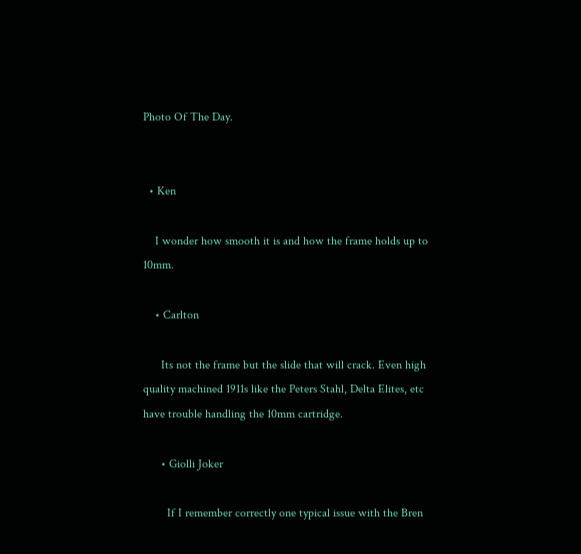Photo Of The Day.


  • Ken

    I wonder how smooth it is and how the frame holds up to 10mm.

    • Carlton

      Its not the frame but the slide that will crack. Even high quality machined 1911s like the Peters Stahl, Delta Elites, etc have trouble handling the 10mm cartridge.

      • Giolli Joker

        If I remember correctly one typical issue with the Bren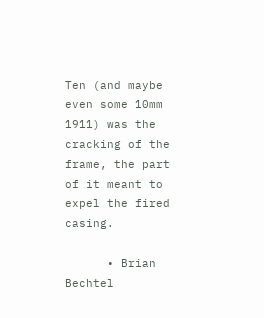Ten (and maybe even some 10mm 1911) was the cracking of the frame, the part of it meant to expel the fired casing.

      • Brian Bechtel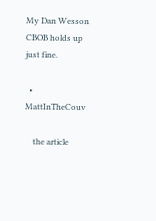My Dan Wesson CBOB holds up just fine.

  • MattInTheCouv

    the article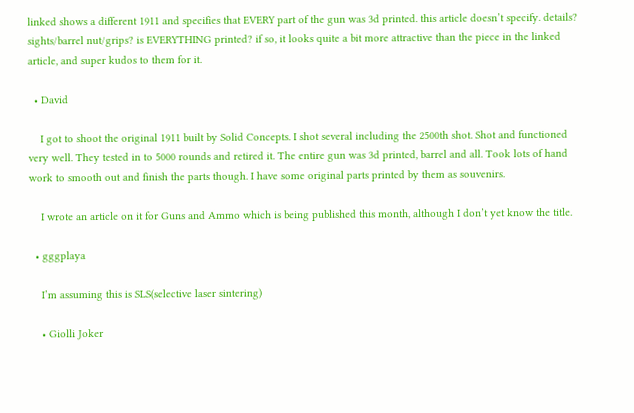linked shows a different 1911 and specifies that EVERY part of the gun was 3d printed. this article doesn’t specify. details? sights/barrel nut/grips? is EVERYTHING printed? if so, it looks quite a bit more attractive than the piece in the linked article, and super kudos to them for it.

  • David

    I got to shoot the original 1911 built by Solid Concepts. I shot several including the 2500th shot. Shot and functioned very well. They tested in to 5000 rounds and retired it. The entire gun was 3d printed, barrel and all. Took lots of hand work to smooth out and finish the parts though. I have some original parts printed by them as souvenirs.

    I wrote an article on it for Guns and Ammo which is being published this month, although I don’t yet know the title.

  • gggplaya

    I’m assuming this is SLS(selective laser sintering)

    • Giolli Joker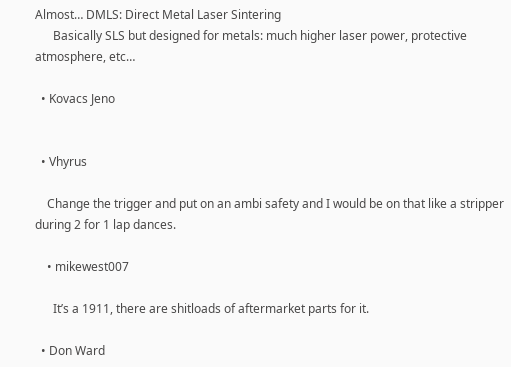Almost… DMLS: Direct Metal Laser Sintering
      Basically SLS but designed for metals: much higher laser power, protective atmosphere, etc…

  • Kovacs Jeno


  • Vhyrus

    Change the trigger and put on an ambi safety and I would be on that like a stripper during 2 for 1 lap dances.

    • mikewest007

      It’s a 1911, there are shitloads of aftermarket parts for it.

  • Don Ward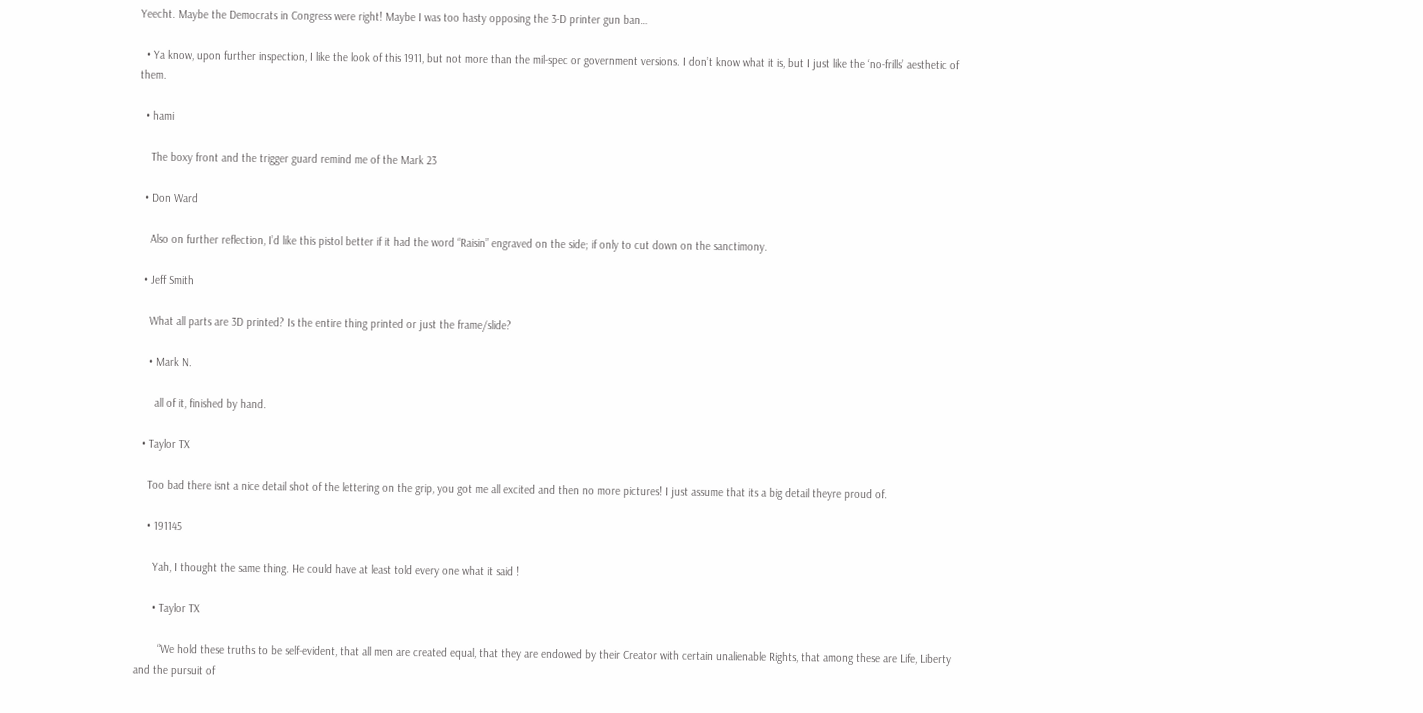Yeecht. Maybe the Democrats in Congress were right! Maybe I was too hasty opposing the 3-D printer gun ban…

  • Ya know, upon further inspection, I like the look of this 1911, but not more than the mil-spec or government versions. I don’t know what it is, but I just like the ‘no-frills’ aesthetic of them.

  • hami

    The boxy front and the trigger guard remind me of the Mark 23

  • Don Ward

    Also on further reflection, I’d like this pistol better if it had the word “Raisin” engraved on the side; if only to cut down on the sanctimony.

  • Jeff Smith

    What all parts are 3D printed? Is the entire thing printed or just the frame/slide?

    • Mark N.

      all of it, finished by hand.

  • Taylor TX

    Too bad there isnt a nice detail shot of the lettering on the grip, you got me all excited and then no more pictures! I just assume that its a big detail theyre proud of.

    • 191145

      Yah, I thought the same thing. He could have at least told every one what it said !

      • Taylor TX

        “We hold these truths to be self-evident, that all men are created equal, that they are endowed by their Creator with certain unalienable Rights, that among these are Life, Liberty and the pursuit of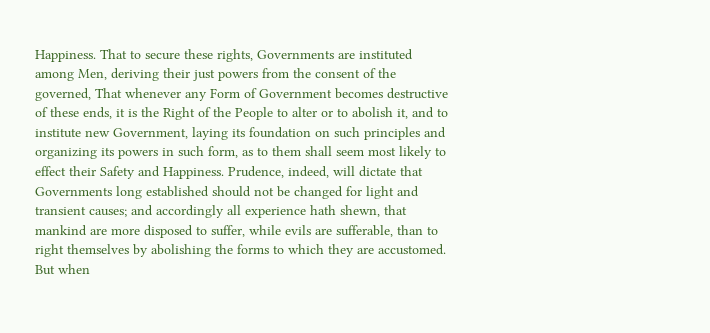Happiness. That to secure these rights, Governments are instituted among Men, deriving their just powers from the consent of the governed, That whenever any Form of Government becomes destructive of these ends, it is the Right of the People to alter or to abolish it, and to institute new Government, laying its foundation on such principles and organizing its powers in such form, as to them shall seem most likely to effect their Safety and Happiness. Prudence, indeed, will dictate that Governments long established should not be changed for light and transient causes; and accordingly all experience hath shewn, that mankind are more disposed to suffer, while evils are sufferable, than to right themselves by abolishing the forms to which they are accustomed. But when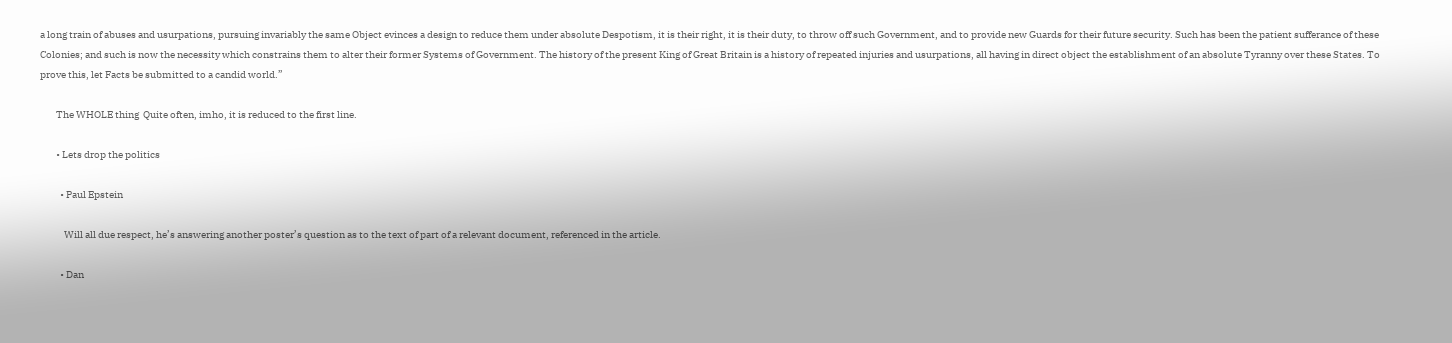a long train of abuses and usurpations, pursuing invariably the same Object evinces a design to reduce them under absolute Despotism, it is their right, it is their duty, to throw off such Government, and to provide new Guards for their future security. Such has been the patient sufferance of these Colonies; and such is now the necessity which constrains them to alter their former Systems of Government. The history of the present King of Great Britain is a history of repeated injuries and usurpations, all having in direct object the establishment of an absolute Tyranny over these States. To prove this, let Facts be submitted to a candid world.”

        The WHOLE thing  Quite often, imho, it is reduced to the first line.

        • Lets drop the politics

          • Paul Epstein

            Will all due respect, he’s answering another poster’s question as to the text of part of a relevant document, referenced in the article.

          • Dan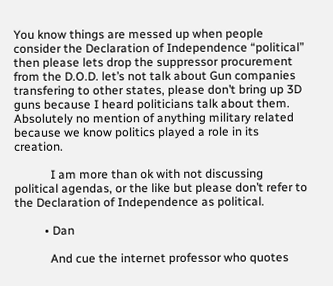You know things are messed up when people consider the Declaration of Independence “political” then please lets drop the suppressor procurement from the D.O.D. let’s not talk about Gun companies transfering to other states, please don’t bring up 3D guns because I heard politicians talk about them. Absolutely no mention of anything military related because we know politics played a role in its creation.

            I am more than ok with not discussing political agendas, or the like but please don’t refer to the Declaration of Independence as political.

          • Dan

            And cue the internet professor who quotes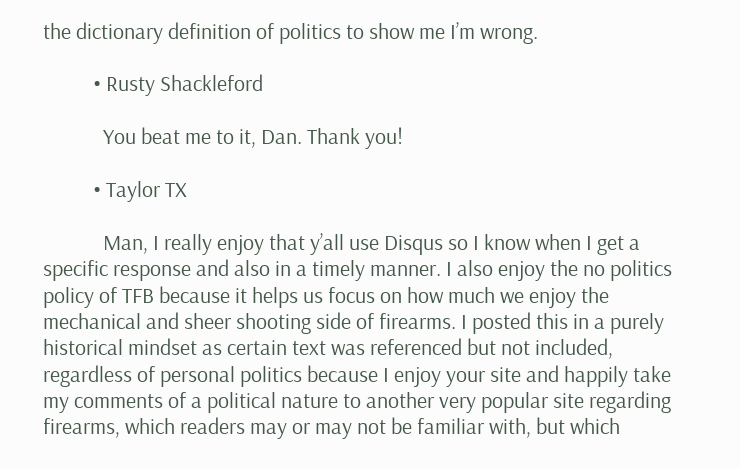the dictionary definition of politics to show me I’m wrong.

          • Rusty Shackleford

            You beat me to it, Dan. Thank you!

          • Taylor TX

            Man, I really enjoy that y’all use Disqus so I know when I get a specific response and also in a timely manner. I also enjoy the no politics policy of TFB because it helps us focus on how much we enjoy the mechanical and sheer shooting side of firearms. I posted this in a purely historical mindset as certain text was referenced but not included, regardless of personal politics because I enjoy your site and happily take my comments of a political nature to another very popular site regarding firearms, which readers may or may not be familiar with, but which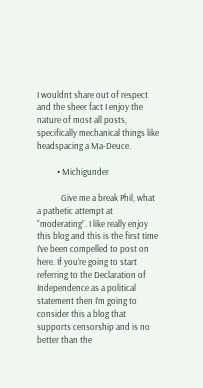I wouldnt share out of respect and the sheer fact I enjoy the nature of most all posts, specifically mechanical things like headspacing a Ma-Deuce.

          • Michigunder

            Give me a break Phil, what a pathetic attempt at “moderating”. I like really enjoy this blog and this is the first time I’ve been compelled to post on here. If you’re going to start referring to the Declaration of Independence as a political statement then I’m going to consider this a blog that supports censorship and is no better than the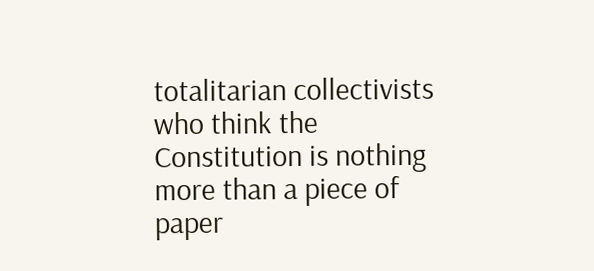totalitarian collectivists who think the Constitution is nothing more than a piece of paper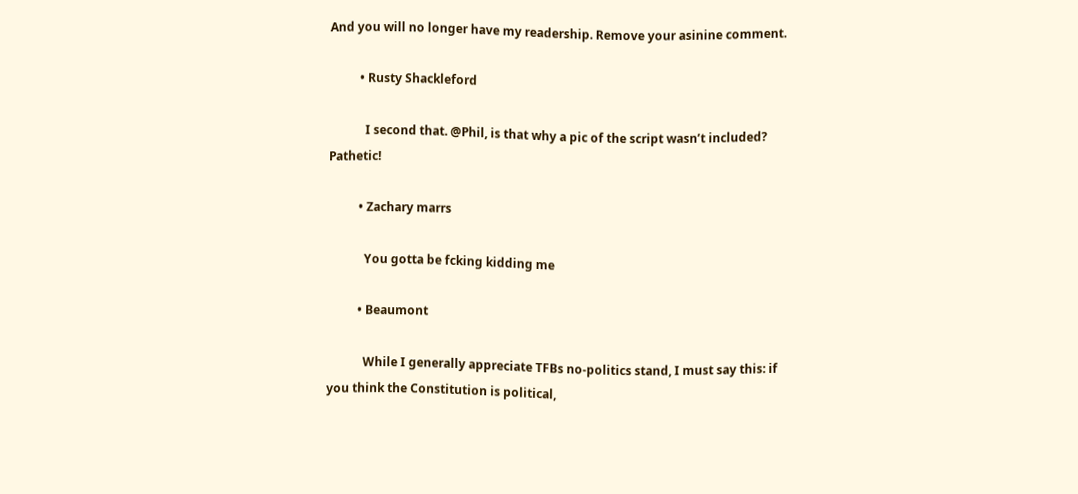And you will no longer have my readership. Remove your asinine comment.

          • Rusty Shackleford

            I second that. @Phil, is that why a pic of the script wasn’t included? Pathetic!

          • Zachary marrs

            You gotta be fcking kidding me

          • Beaumont

            While I generally appreciate TFBs no-politics stand, I must say this: if you think the Constitution is political,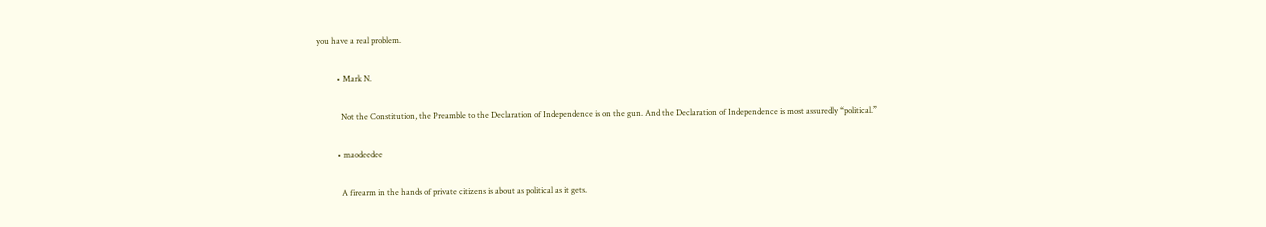you have a real problem.

          • Mark N.

            Not the Constitution, the Preamble to the Declaration of Independence is on the gun. And the Declaration of Independence is most assuredly “political.”

          • maodeedee

            A firearm in the hands of private citizens is about as political as it gets.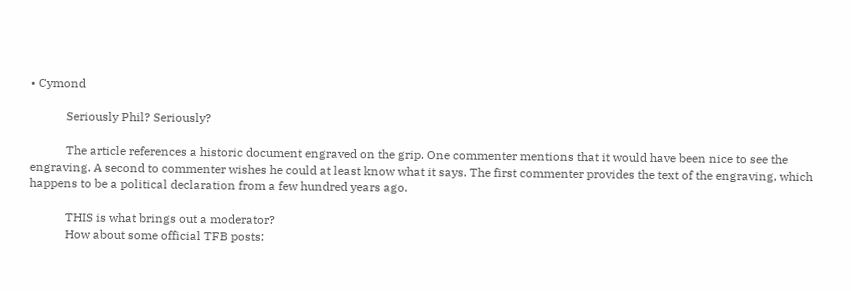• Cymond

            Seriously Phil? Seriously?

            The article references a historic document engraved on the grip. One commenter mentions that it would have been nice to see the engraving. A second to commenter wishes he could at least know what it says. The first commenter provides the text of the engraving, which happens to be a political declaration from a few hundred years ago.

            THIS is what brings out a moderator?
            How about some official TFB posts: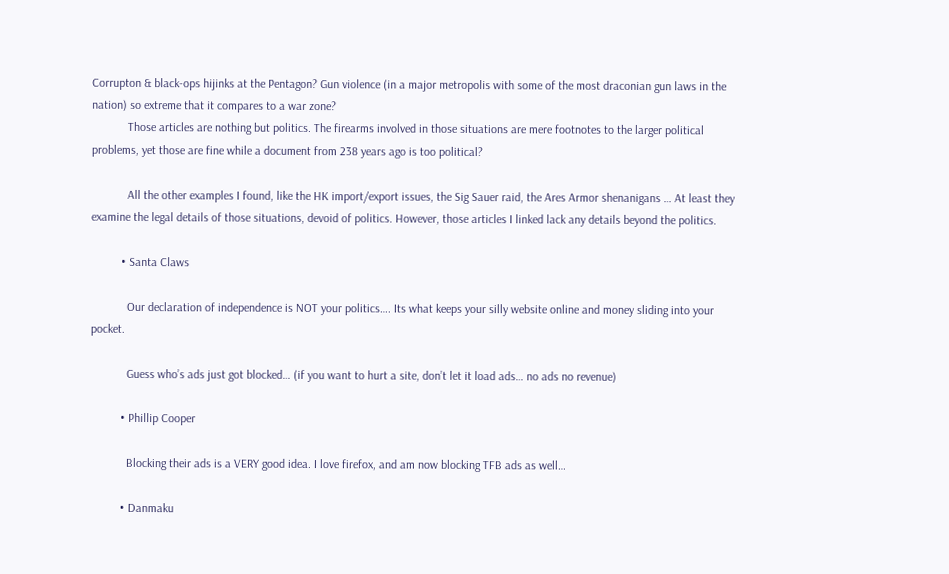Corrupton & black-ops hijinks at the Pentagon? Gun violence (in a major metropolis with some of the most draconian gun laws in the nation) so extreme that it compares to a war zone?
            Those articles are nothing but politics. The firearms involved in those situations are mere footnotes to the larger political problems, yet those are fine while a document from 238 years ago is too political?

            All the other examples I found, like the HK import/export issues, the Sig Sauer raid, the Ares Armor shenanigans … At least they examine the legal details of those situations, devoid of politics. However, those articles I linked lack any details beyond the politics.

          • Santa Claws

            Our declaration of independence is NOT your politics…. Its what keeps your silly website online and money sliding into your pocket.

            Guess who’s ads just got blocked… (if you want to hurt a site, don’t let it load ads… no ads no revenue)

          • Phillip Cooper

            Blocking their ads is a VERY good idea. I love firefox, and am now blocking TFB ads as well…

          • Danmaku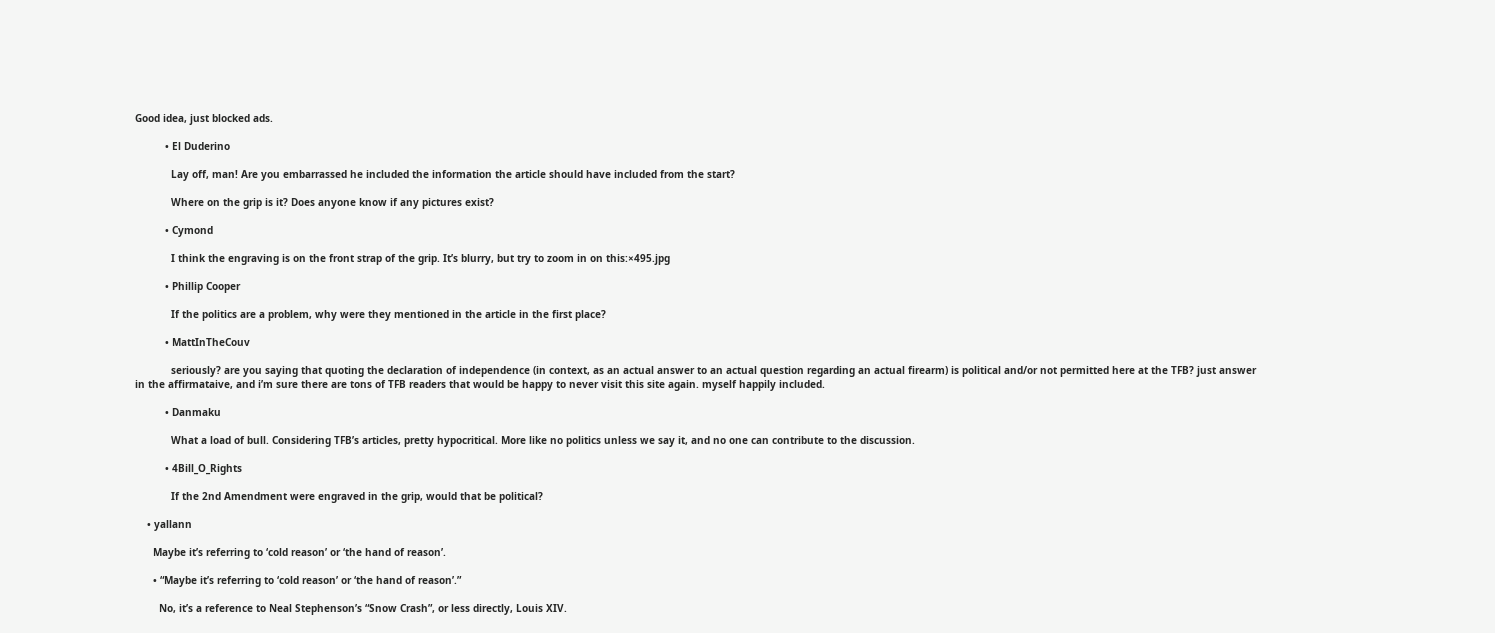Good idea, just blocked ads.

          • El Duderino

            Lay off, man! Are you embarrassed he included the information the article should have included from the start?

            Where on the grip is it? Does anyone know if any pictures exist?

          • Cymond

            I think the engraving is on the front strap of the grip. It’s blurry, but try to zoom in on this:×495.jpg

          • Phillip Cooper

            If the politics are a problem, why were they mentioned in the article in the first place?

          • MattInTheCouv

            seriously? are you saying that quoting the declaration of independence (in context, as an actual answer to an actual question regarding an actual firearm) is political and/or not permitted here at the TFB? just answer in the affirmataive, and i’m sure there are tons of TFB readers that would be happy to never visit this site again. myself happily included.

          • Danmaku

            What a load of bull. Considering TFB’s articles, pretty hypocritical. More like no politics unless we say it, and no one can contribute to the discussion.

          • 4Bill_O_Rights

            If the 2nd Amendment were engraved in the grip, would that be political?

    • yallann

      Maybe it’s referring to ‘cold reason’ or ‘the hand of reason’.

      • “Maybe it’s referring to ‘cold reason’ or ‘the hand of reason’.”

        No, it’s a reference to Neal Stephenson’s “Snow Crash”, or less directly, Louis XIV.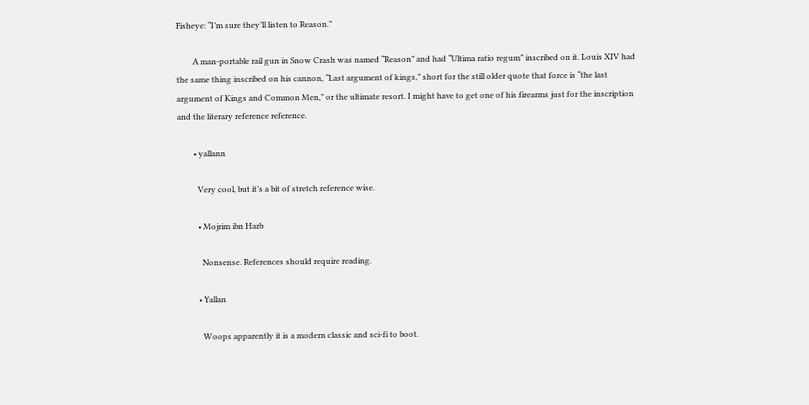Fisheye: “I’m sure they’ll listen to Reason.”

        A man-portable rail gun in Snow Crash was named “Reason” and had “Ultima ratio regum” inscribed on it. Louis XIV had the same thing inscribed on his cannon, “Last argument of kings,” short for the still older quote that force is “the last argument of Kings and Common Men,” or the ultimate resort. I might have to get one of his firearms just for the inscription and the literary reference reference.

        • yallann

          Very cool, but it’s a bit of stretch reference wise.

          • Mojrim ibn Harb

            Nonsense. References should require reading.

          • Yallan

            Woops apparently it is a modern classic and sci-fi to boot.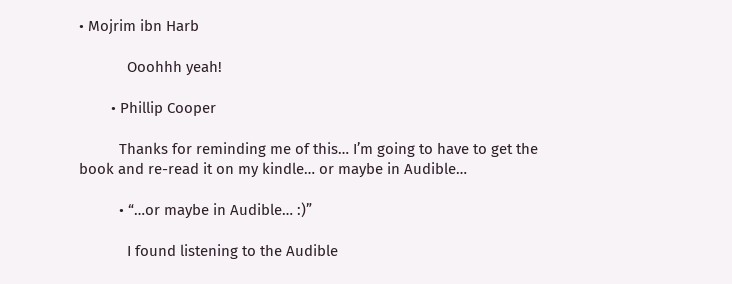• Mojrim ibn Harb

            Ooohhh yeah!

        • Phillip Cooper

          Thanks for reminding me of this… I’m going to have to get the book and re-read it on my kindle… or maybe in Audible…

          • “…or maybe in Audible… :)”

            I found listening to the Audible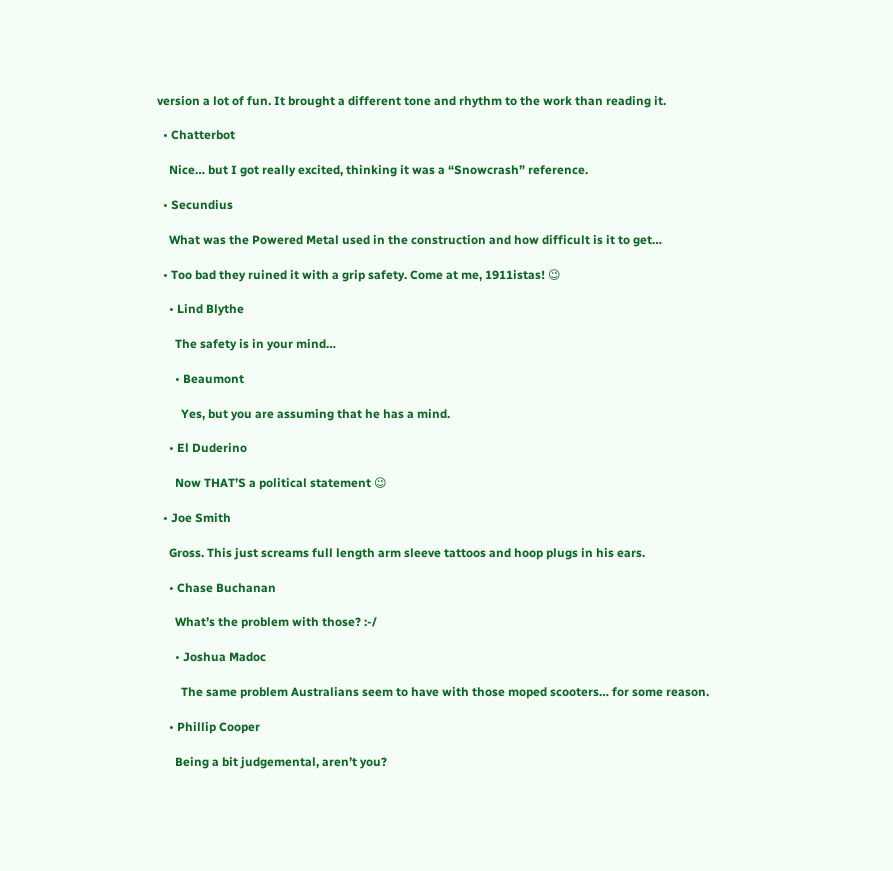version a lot of fun. It brought a different tone and rhythm to the work than reading it.

  • Chatterbot

    Nice… but I got really excited, thinking it was a “Snowcrash” reference.

  • Secundius

    What was the Powered Metal used in the construction and how difficult is it to get…

  • Too bad they ruined it with a grip safety. Come at me, 1911istas! 😉

    • Lind Blythe

      The safety is in your mind…

      • Beaumont

        Yes, but you are assuming that he has a mind.

    • El Duderino

      Now THAT’S a political statement 😉

  • Joe Smith

    Gross. This just screams full length arm sleeve tattoos and hoop plugs in his ears.

    • Chase Buchanan

      What’s the problem with those? :-/

      • Joshua Madoc

        The same problem Australians seem to have with those moped scooters… for some reason.

    • Phillip Cooper

      Being a bit judgemental, aren’t you?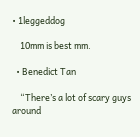• 1leggeddog

    10mm is best mm.

  • Benedict Tan

    “There’s a lot of scary guys around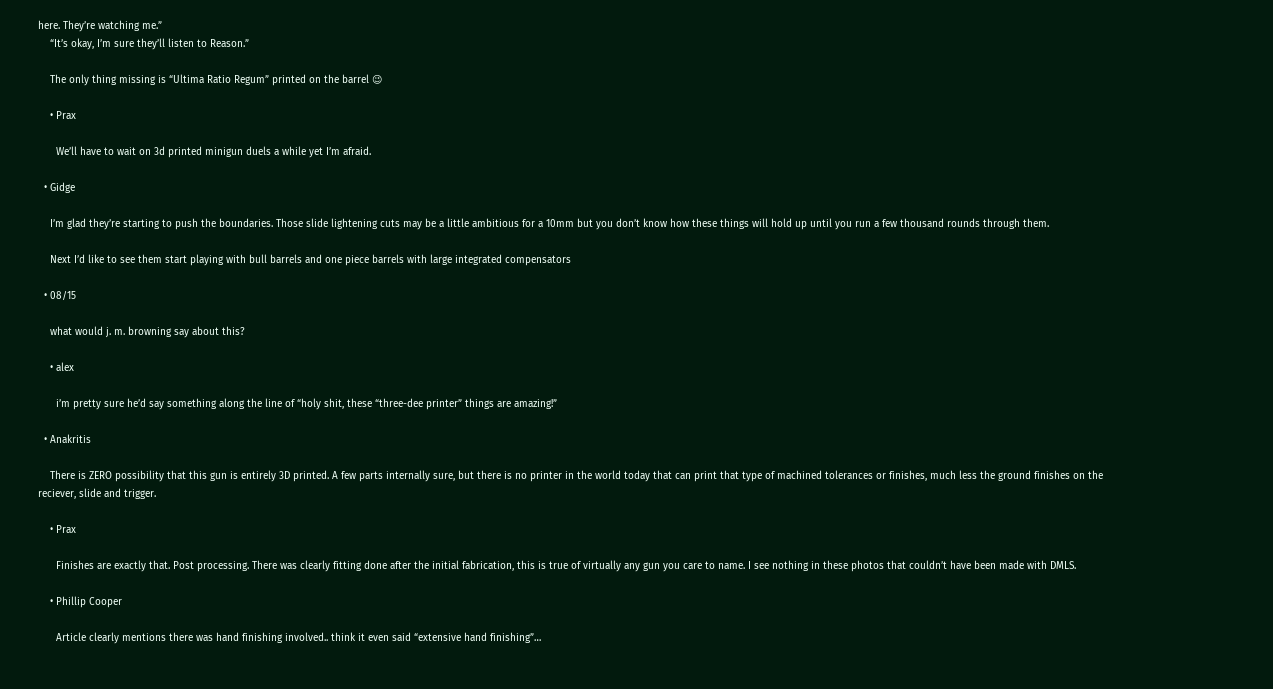here. They’re watching me.”
    “It’s okay, I’m sure they’ll listen to Reason.”

    The only thing missing is “Ultima Ratio Regum” printed on the barrel 😉

    • Prax

      We’ll have to wait on 3d printed minigun duels a while yet I’m afraid.

  • Gidge

    I’m glad they’re starting to push the boundaries. Those slide lightening cuts may be a little ambitious for a 10mm but you don’t know how these things will hold up until you run a few thousand rounds through them.

    Next I’d like to see them start playing with bull barrels and one piece barrels with large integrated compensators

  • 08/15

    what would j. m. browning say about this?

    • alex

      i’m pretty sure he’d say something along the line of “holy shit, these “three-dee printer” things are amazing!”

  • Anakritis

    There is ZERO possibility that this gun is entirely 3D printed. A few parts internally sure, but there is no printer in the world today that can print that type of machined tolerances or finishes, much less the ground finishes on the reciever, slide and trigger.

    • Prax

      Finishes are exactly that. Post processing. There was clearly fitting done after the initial fabrication, this is true of virtually any gun you care to name. I see nothing in these photos that couldn’t have been made with DMLS.

    • Phillip Cooper

      Article clearly mentions there was hand finishing involved.. think it even said “extensive hand finishing”…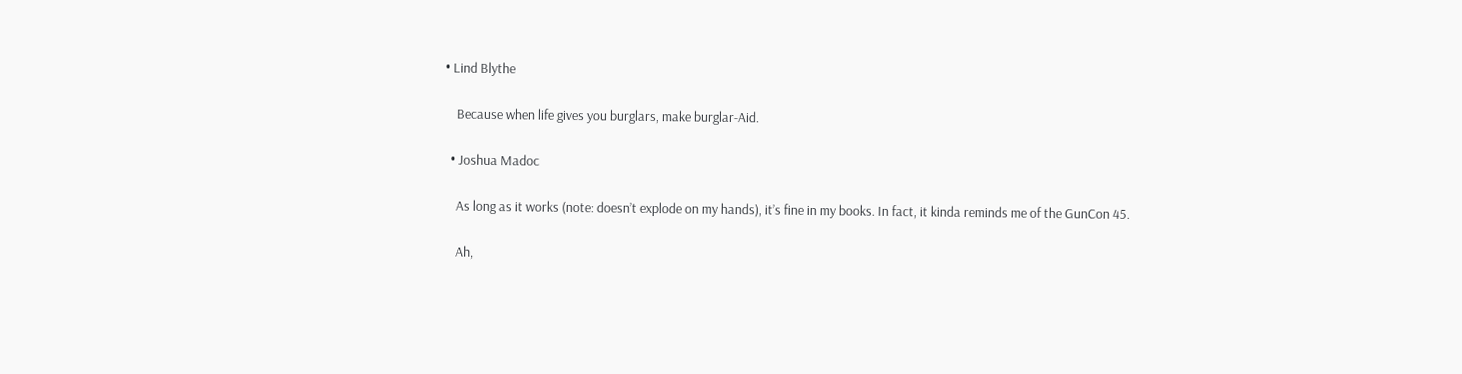• Lind Blythe

    Because when life gives you burglars, make burglar-Aid.

  • Joshua Madoc

    As long as it works (note: doesn’t explode on my hands), it’s fine in my books. In fact, it kinda reminds me of the GunCon 45.

    Ah,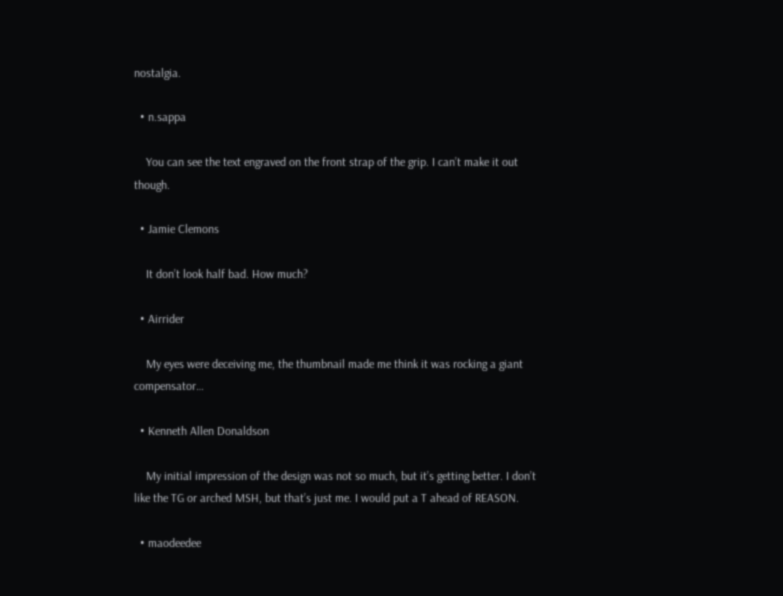nostalgia.

  • n.sappa

    You can see the text engraved on the front strap of the grip. I can’t make it out though.

  • Jamie Clemons

    It don’t look half bad. How much?

  • Airrider

    My eyes were deceiving me, the thumbnail made me think it was rocking a giant compensator…

  • Kenneth Allen Donaldson

    My initial impression of the design was not so much, but it’s getting better. I don’t like the TG or arched MSH, but that’s just me. I would put a T ahead of REASON.

  • maodeedee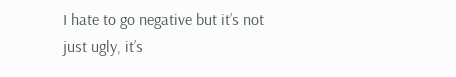I hate to go negative but it’s not just ugly, it’s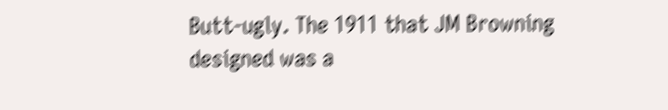Butt-ugly. The 1911 that JM Browning designed was a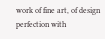work of fine art, of design perfection with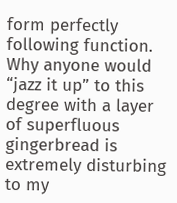form perfectly following function. Why anyone would “jazz it up” to this degree with a layer of superfluous gingerbread is extremely disturbing to my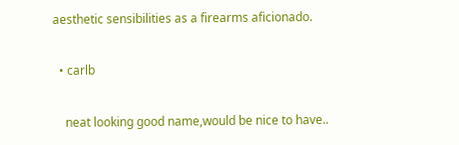aesthetic sensibilities as a firearms aficionado.

  • carlb

    neat looking good name,would be nice to have..